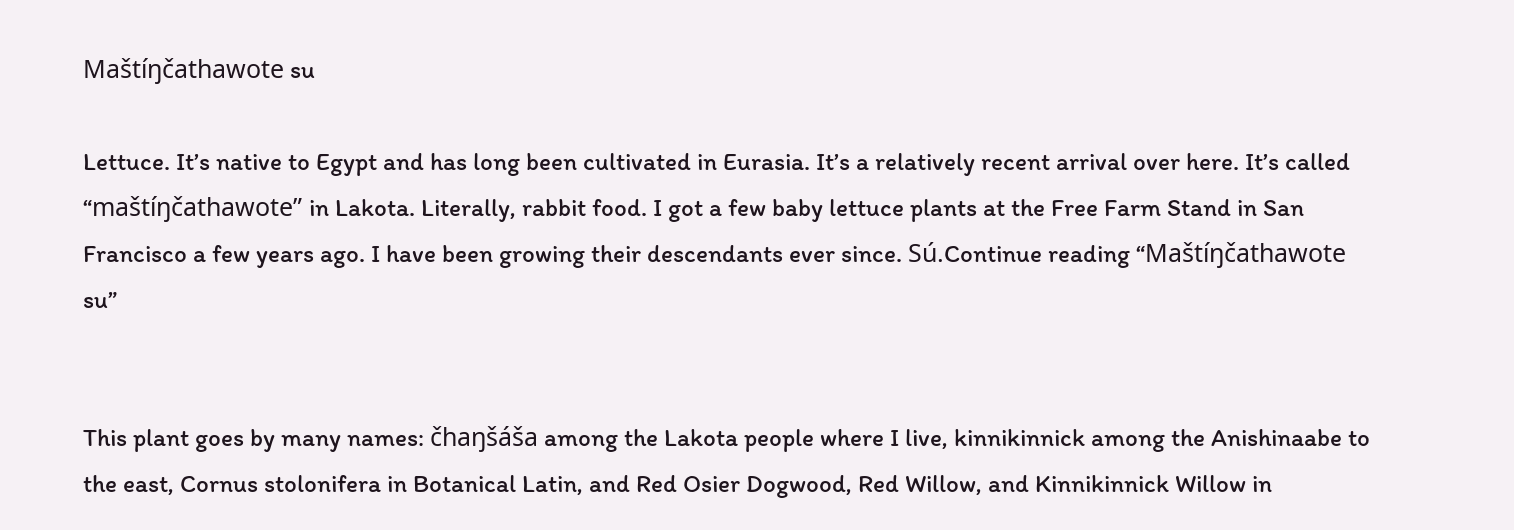Maštíŋčathawote su

Lettuce. It’s native to Egypt and has long been cultivated in Eurasia. It’s a relatively recent arrival over here. It’s called “maštíŋčathawote” in Lakota. Literally, rabbit food. I got a few baby lettuce plants at the Free Farm Stand in San Francisco a few years ago. I have been growing their descendants ever since. Sú.Continue reading “Maštíŋčathawote su”


This plant goes by many names: čhaŋšáša among the Lakota people where I live, kinnikinnick among the Anishinaabe to the east, Cornus stolonifera in Botanical Latin, and Red Osier Dogwood, Red Willow, and Kinnikinnick Willow in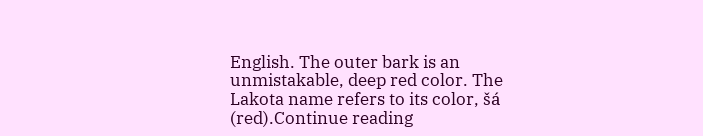English. The outer bark is an unmistakable, deep red color. The Lakota name refers to its color, šá (red).Continue reading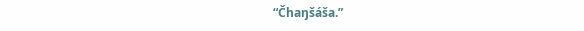“Čhaŋšáša.”